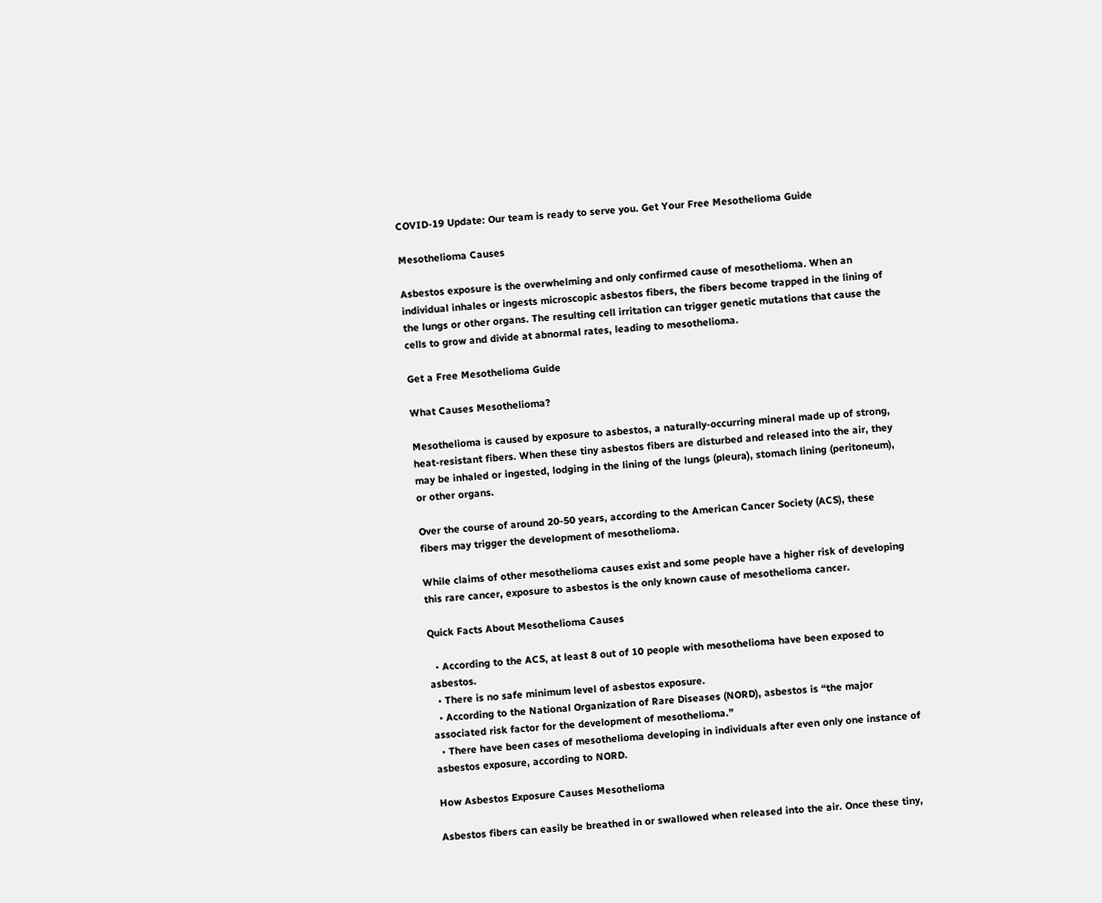COVID-19 Update: Our team is ready to serve you. Get Your Free Mesothelioma Guide

Mesothelioma Causes

Asbestos exposure is the overwhelming and only confirmed cause of mesothelioma. When an individual inhales or ingests microscopic asbestos fibers, the fibers become trapped in the lining of the lungs or other organs. The resulting cell irritation can trigger genetic mutations that cause the cells to grow and divide at abnormal rates, leading to mesothelioma.

Get a Free Mesothelioma Guide

What Causes Mesothelioma?

Mesothelioma is caused by exposure to asbestos, a naturally-occurring mineral made up of strong, heat-resistant fibers. When these tiny asbestos fibers are disturbed and released into the air, they may be inhaled or ingested, lodging in the lining of the lungs (pleura), stomach lining (peritoneum), or other organs.

Over the course of around 20-50 years, according to the American Cancer Society (ACS), these fibers may trigger the development of mesothelioma.

While claims of other mesothelioma causes exist and some people have a higher risk of developing this rare cancer, exposure to asbestos is the only known cause of mesothelioma cancer.

Quick Facts About Mesothelioma Causes

  • According to the ACS, at least 8 out of 10 people with mesothelioma have been exposed to asbestos.
  • There is no safe minimum level of asbestos exposure.
  • According to the National Organization of Rare Diseases (NORD), asbestos is “the major associated risk factor for the development of mesothelioma.”
  • There have been cases of mesothelioma developing in individuals after even only one instance of asbestos exposure, according to NORD.

How Asbestos Exposure Causes Mesothelioma

Asbestos fibers can easily be breathed in or swallowed when released into the air. Once these tiny,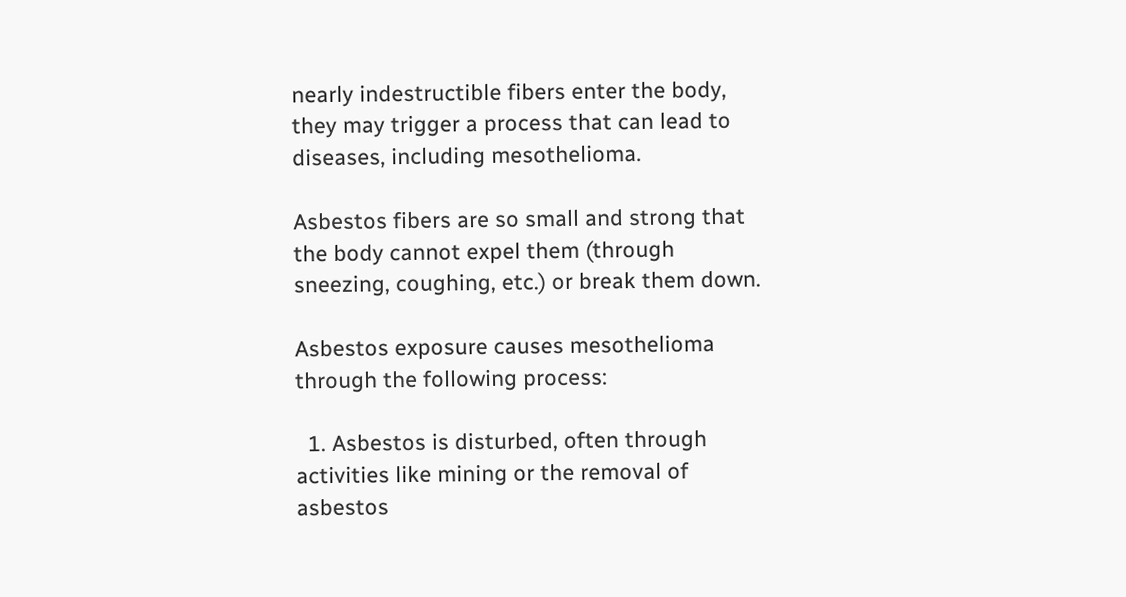nearly indestructible fibers enter the body, they may trigger a process that can lead to diseases, including mesothelioma.

Asbestos fibers are so small and strong that the body cannot expel them (through sneezing, coughing, etc.) or break them down.

Asbestos exposure causes mesothelioma through the following process:

  1. Asbestos is disturbed, often through activities like mining or the removal of asbestos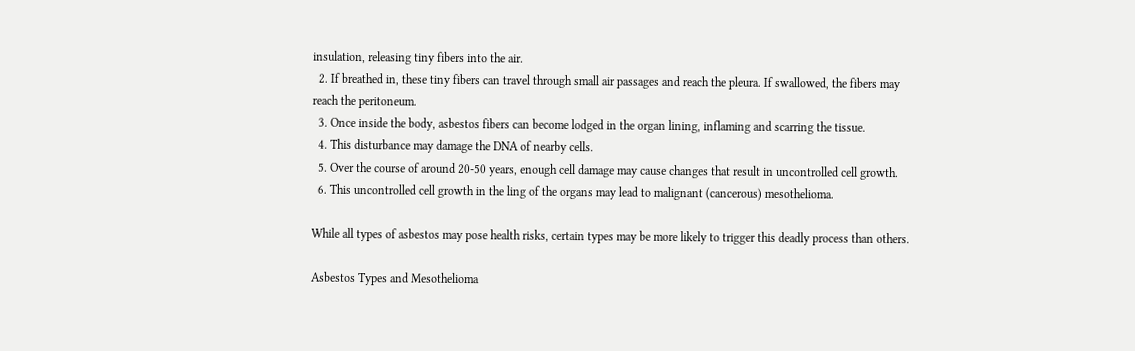insulation, releasing tiny fibers into the air.
  2. If breathed in, these tiny fibers can travel through small air passages and reach the pleura. If swallowed, the fibers may reach the peritoneum.
  3. Once inside the body, asbestos fibers can become lodged in the organ lining, inflaming and scarring the tissue.
  4. This disturbance may damage the DNA of nearby cells.
  5. Over the course of around 20-50 years, enough cell damage may cause changes that result in uncontrolled cell growth.
  6. This uncontrolled cell growth in the ling of the organs may lead to malignant (cancerous) mesothelioma.

While all types of asbestos may pose health risks, certain types may be more likely to trigger this deadly process than others.

Asbestos Types and Mesothelioma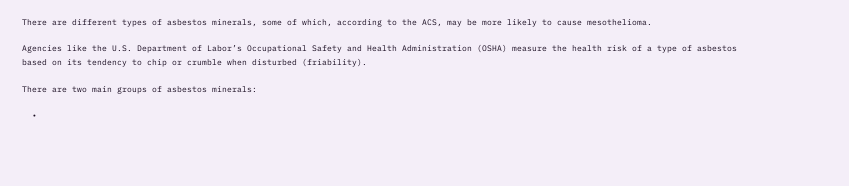There are different types of asbestos minerals, some of which, according to the ACS, may be more likely to cause mesothelioma.

Agencies like the U.S. Department of Labor’s Occupational Safety and Health Administration (OSHA) measure the health risk of a type of asbestos based on its tendency to chip or crumble when disturbed (friability).

There are two main groups of asbestos minerals:

  •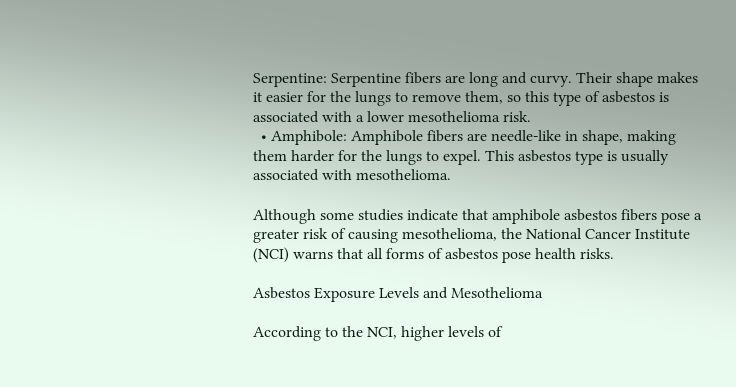Serpentine: Serpentine fibers are long and curvy. Their shape makes it easier for the lungs to remove them, so this type of asbestos is associated with a lower mesothelioma risk.
  • Amphibole: Amphibole fibers are needle-like in shape, making them harder for the lungs to expel. This asbestos type is usually associated with mesothelioma.

Although some studies indicate that amphibole asbestos fibers pose a greater risk of causing mesothelioma, the National Cancer Institute (NCI) warns that all forms of asbestos pose health risks.

Asbestos Exposure Levels and Mesothelioma

According to the NCI, higher levels of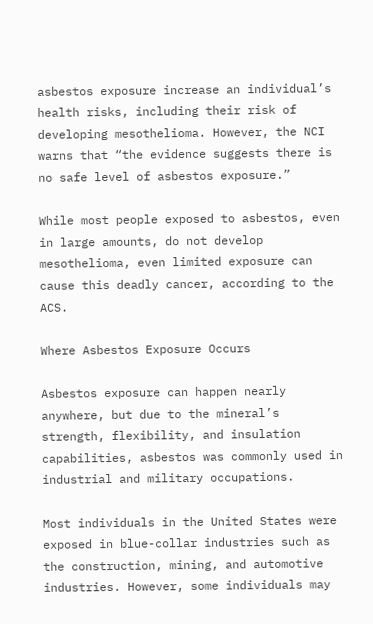asbestos exposure increase an individual’s health risks, including their risk of developing mesothelioma. However, the NCI warns that “the evidence suggests there is no safe level of asbestos exposure.”

While most people exposed to asbestos, even in large amounts, do not develop mesothelioma, even limited exposure can cause this deadly cancer, according to the ACS.

Where Asbestos Exposure Occurs

Asbestos exposure can happen nearly anywhere, but due to the mineral’s strength, flexibility, and insulation capabilities, asbestos was commonly used in industrial and military occupations.

Most individuals in the United States were exposed in blue-collar industries such as the construction, mining, and automotive industries. However, some individuals may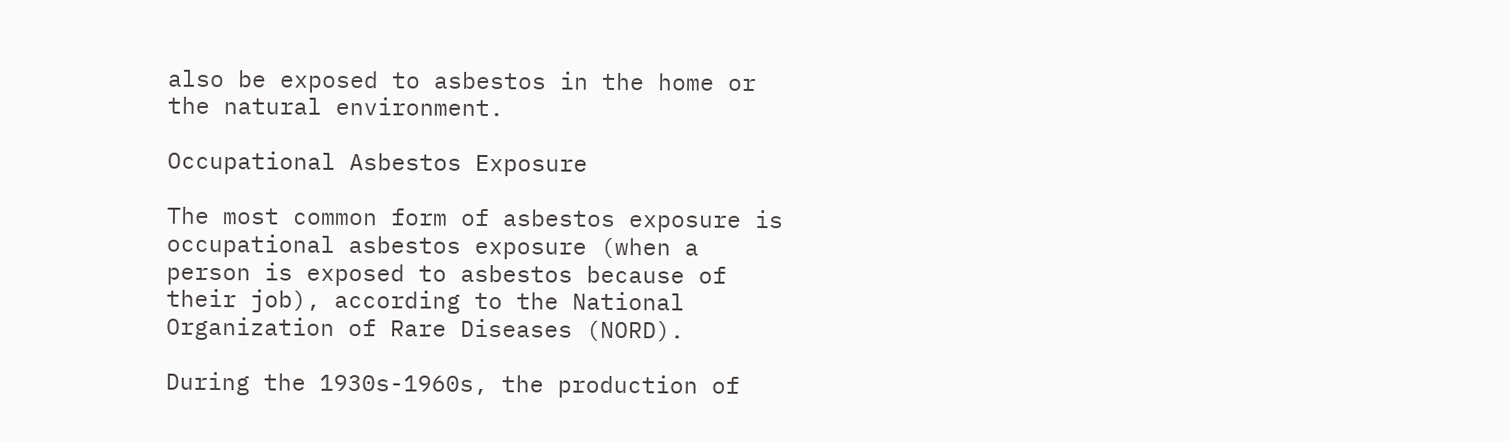also be exposed to asbestos in the home or the natural environment.

Occupational Asbestos Exposure

The most common form of asbestos exposure is occupational asbestos exposure (when a person is exposed to asbestos because of their job), according to the National Organization of Rare Diseases (NORD).

During the 1930s-1960s, the production of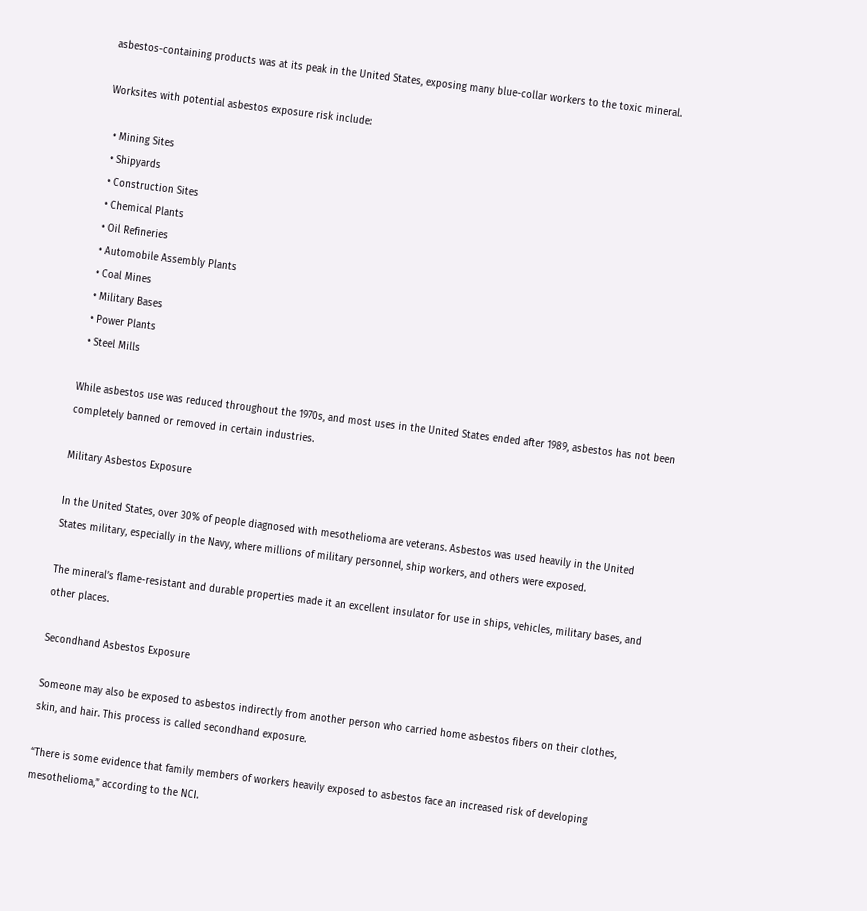asbestos-containing products was at its peak in the United States, exposing many blue-collar workers to the toxic mineral.

Worksites with potential asbestos exposure risk include:

  • Mining Sites
  • Shipyards
  • Construction Sites
  • Chemical Plants
  • Oil Refineries
  • Automobile Assembly Plants
  • Coal Mines
  • Military Bases
  • Power Plants
  • Steel Mills

While asbestos use was reduced throughout the 1970s, and most uses in the United States ended after 1989, asbestos has not been completely banned or removed in certain industries.

Military Asbestos Exposure

In the United States, over 30% of people diagnosed with mesothelioma are veterans. Asbestos was used heavily in the United States military, especially in the Navy, where millions of military personnel, ship workers, and others were exposed.

The mineral’s flame-resistant and durable properties made it an excellent insulator for use in ships, vehicles, military bases, and other places.

Secondhand Asbestos Exposure

Someone may also be exposed to asbestos indirectly from another person who carried home asbestos fibers on their clothes, skin, and hair. This process is called secondhand exposure.

“There is some evidence that family members of workers heavily exposed to asbestos face an increased risk of developing mesothelioma,” according to the NCI.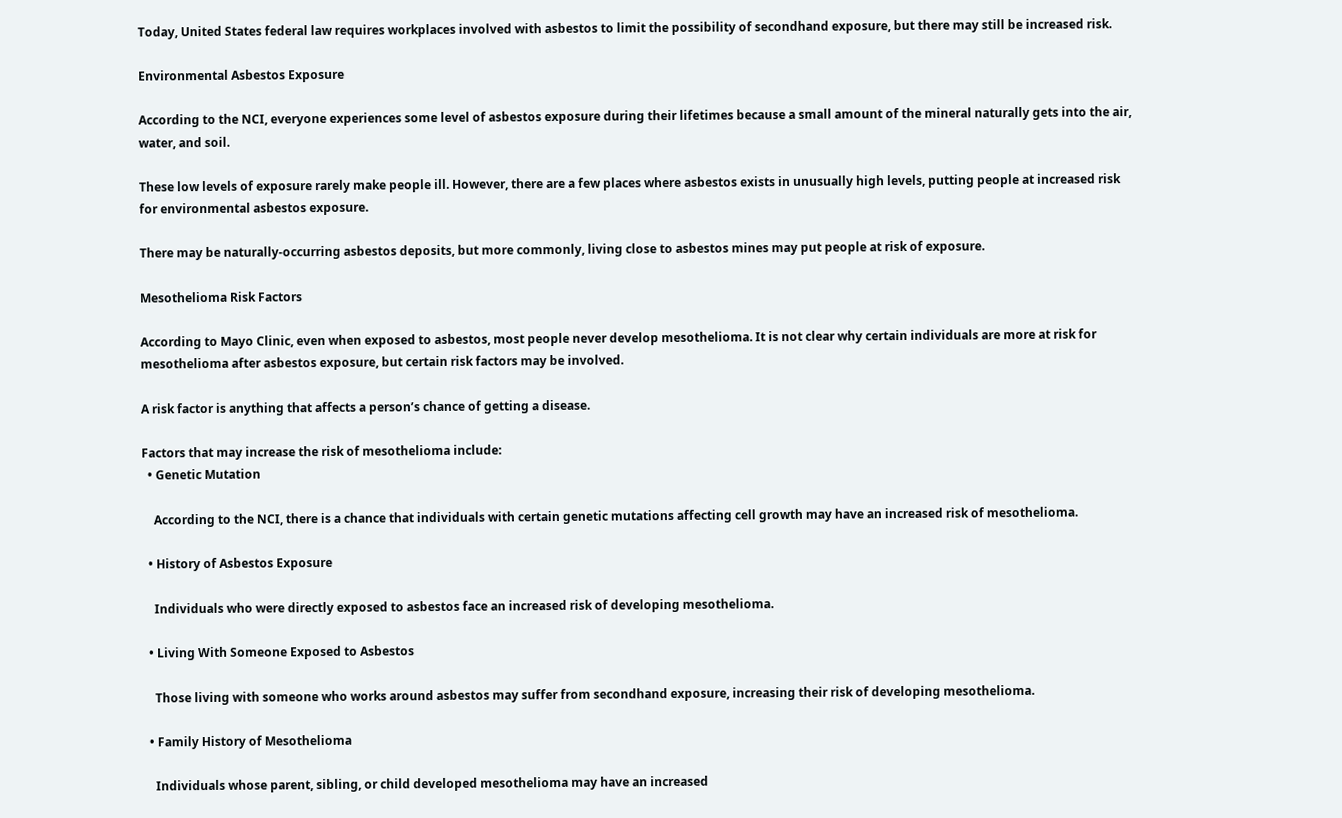Today, United States federal law requires workplaces involved with asbestos to limit the possibility of secondhand exposure, but there may still be increased risk.

Environmental Asbestos Exposure

According to the NCI, everyone experiences some level of asbestos exposure during their lifetimes because a small amount of the mineral naturally gets into the air, water, and soil.

These low levels of exposure rarely make people ill. However, there are a few places where asbestos exists in unusually high levels, putting people at increased risk for environmental asbestos exposure.

There may be naturally-occurring asbestos deposits, but more commonly, living close to asbestos mines may put people at risk of exposure.

Mesothelioma Risk Factors

According to Mayo Clinic, even when exposed to asbestos, most people never develop mesothelioma. It is not clear why certain individuals are more at risk for mesothelioma after asbestos exposure, but certain risk factors may be involved.

A risk factor is anything that affects a person’s chance of getting a disease.

Factors that may increase the risk of mesothelioma include:
  • Genetic Mutation

    According to the NCI, there is a chance that individuals with certain genetic mutations affecting cell growth may have an increased risk of mesothelioma.

  • History of Asbestos Exposure

    Individuals who were directly exposed to asbestos face an increased risk of developing mesothelioma.

  • Living With Someone Exposed to Asbestos

    Those living with someone who works around asbestos may suffer from secondhand exposure, increasing their risk of developing mesothelioma.

  • Family History of Mesothelioma

    Individuals whose parent, sibling, or child developed mesothelioma may have an increased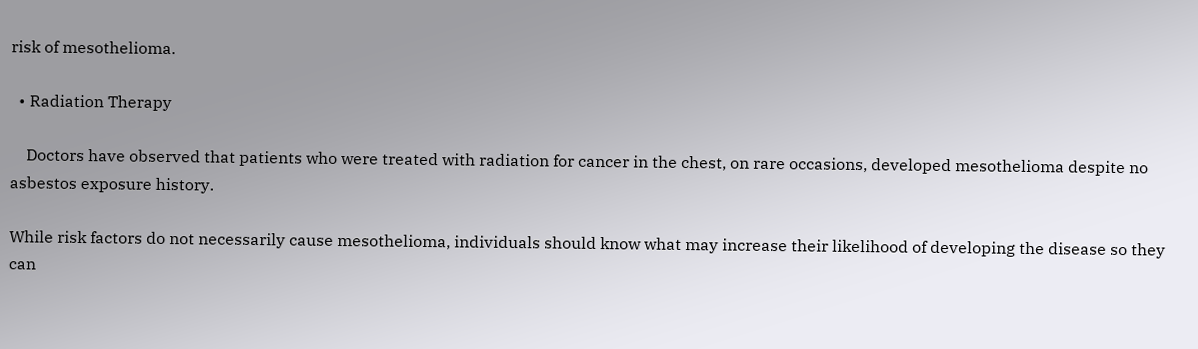risk of mesothelioma.

  • Radiation Therapy

    Doctors have observed that patients who were treated with radiation for cancer in the chest, on rare occasions, developed mesothelioma despite no asbestos exposure history.

While risk factors do not necessarily cause mesothelioma, individuals should know what may increase their likelihood of developing the disease so they can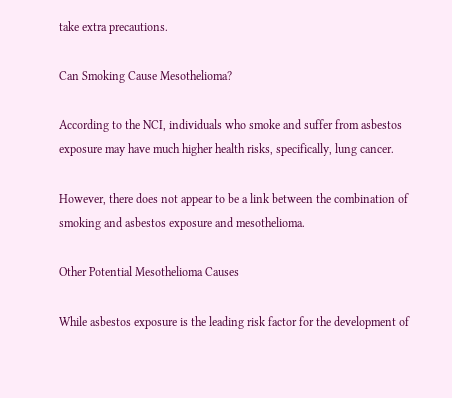take extra precautions.

Can Smoking Cause Mesothelioma?

According to the NCI, individuals who smoke and suffer from asbestos exposure may have much higher health risks, specifically, lung cancer.

However, there does not appear to be a link between the combination of smoking and asbestos exposure and mesothelioma.

Other Potential Mesothelioma Causes

While asbestos exposure is the leading risk factor for the development of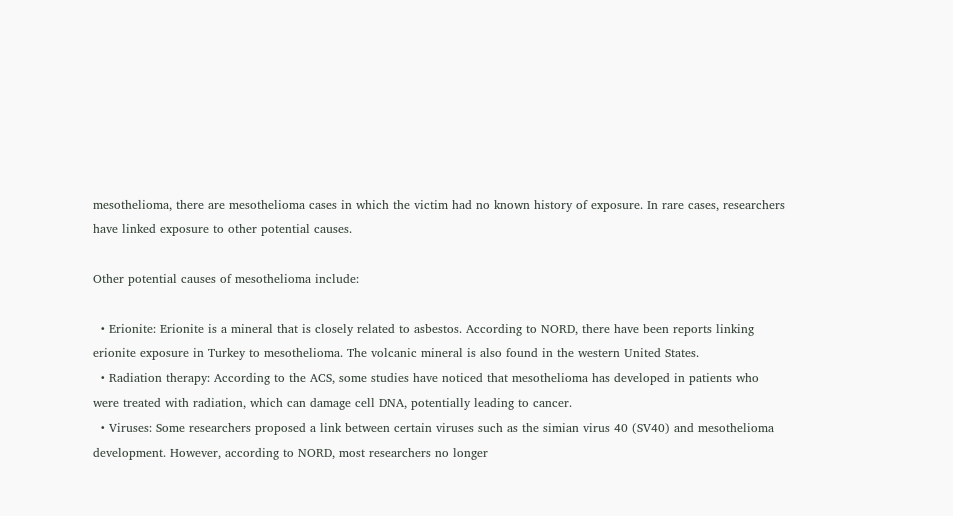mesothelioma, there are mesothelioma cases in which the victim had no known history of exposure. In rare cases, researchers have linked exposure to other potential causes.

Other potential causes of mesothelioma include:

  • Erionite: Erionite is a mineral that is closely related to asbestos. According to NORD, there have been reports linking erionite exposure in Turkey to mesothelioma. The volcanic mineral is also found in the western United States.
  • Radiation therapy: According to the ACS, some studies have noticed that mesothelioma has developed in patients who were treated with radiation, which can damage cell DNA, potentially leading to cancer.
  • Viruses: Some researchers proposed a link between certain viruses such as the simian virus 40 (SV40) and mesothelioma development. However, according to NORD, most researchers no longer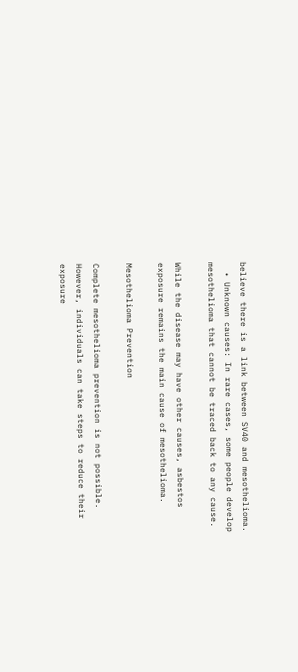believe there is a link between SV40 and mesothelioma.
  • Unknown causes: In rare cases, some people develop mesothelioma that cannot be traced back to any cause.

While the disease may have other causes, asbestos exposure remains the main cause of mesothelioma.

Mesothelioma Prevention

Complete mesothelioma prevention is not possible. However, individuals can take steps to reduce their exposure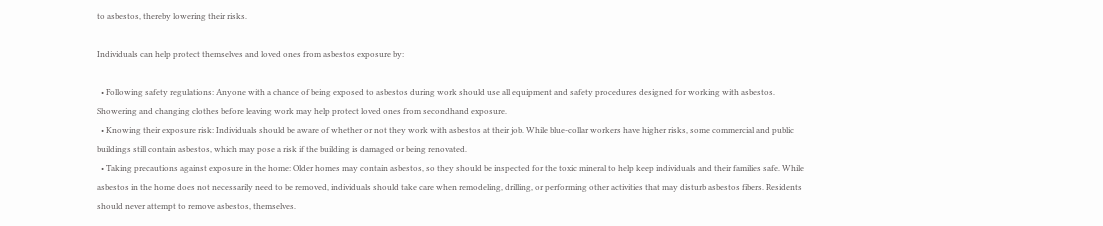to asbestos, thereby lowering their risks.

Individuals can help protect themselves and loved ones from asbestos exposure by:

  • Following safety regulations: Anyone with a chance of being exposed to asbestos during work should use all equipment and safety procedures designed for working with asbestos. Showering and changing clothes before leaving work may help protect loved ones from secondhand exposure.
  • Knowing their exposure risk: Individuals should be aware of whether or not they work with asbestos at their job. While blue-collar workers have higher risks, some commercial and public buildings still contain asbestos, which may pose a risk if the building is damaged or being renovated.
  • Taking precautions against exposure in the home: Older homes may contain asbestos, so they should be inspected for the toxic mineral to help keep individuals and their families safe. While asbestos in the home does not necessarily need to be removed, individuals should take care when remodeling, drilling, or performing other activities that may disturb asbestos fibers. Residents should never attempt to remove asbestos, themselves.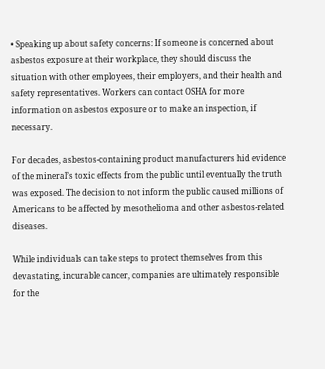• Speaking up about safety concerns: If someone is concerned about asbestos exposure at their workplace, they should discuss the situation with other employees, their employers, and their health and safety representatives. Workers can contact OSHA for more information on asbestos exposure or to make an inspection, if necessary.

For decades, asbestos-containing product manufacturers hid evidence of the mineral’s toxic effects from the public until eventually the truth was exposed. The decision to not inform the public caused millions of Americans to be affected by mesothelioma and other asbestos-related diseases.

While individuals can take steps to protect themselves from this devastating, incurable cancer, companies are ultimately responsible for the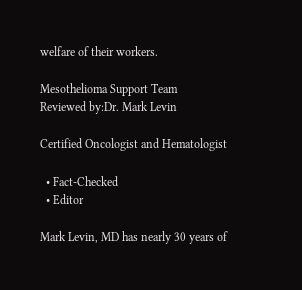welfare of their workers.

Mesothelioma Support Team
Reviewed by:Dr. Mark Levin

Certified Oncologist and Hematologist

  • Fact-Checked
  • Editor

Mark Levin, MD has nearly 30 years of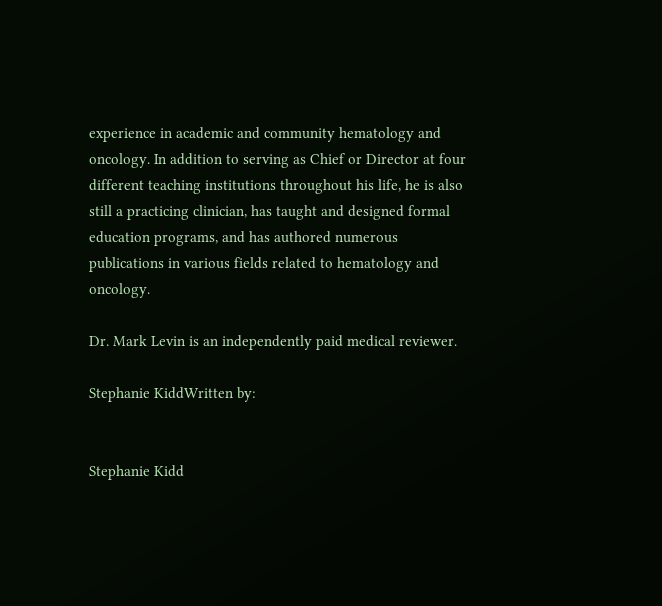experience in academic and community hematology and oncology. In addition to serving as Chief or Director at four different teaching institutions throughout his life, he is also still a practicing clinician, has taught and designed formal education programs, and has authored numerous publications in various fields related to hematology and oncology.

Dr. Mark Levin is an independently paid medical reviewer.

Stephanie KiddWritten by:


Stephanie Kidd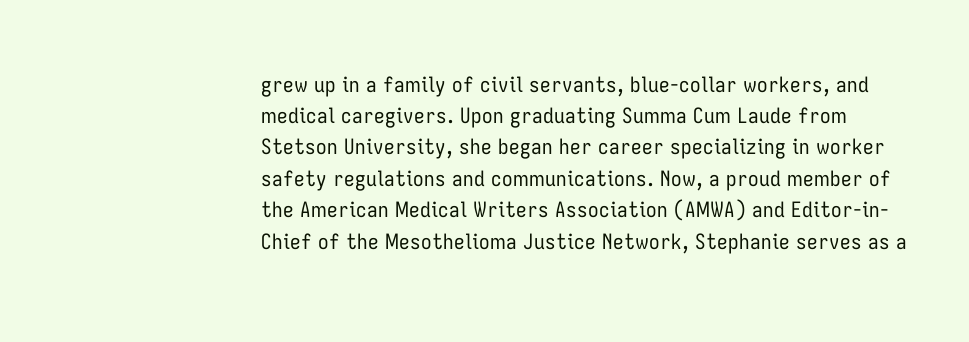grew up in a family of civil servants, blue-collar workers, and medical caregivers. Upon graduating Summa Cum Laude from Stetson University, she began her career specializing in worker safety regulations and communications. Now, a proud member of the American Medical Writers Association (AMWA) and Editor-in-Chief of the Mesothelioma Justice Network, Stephanie serves as a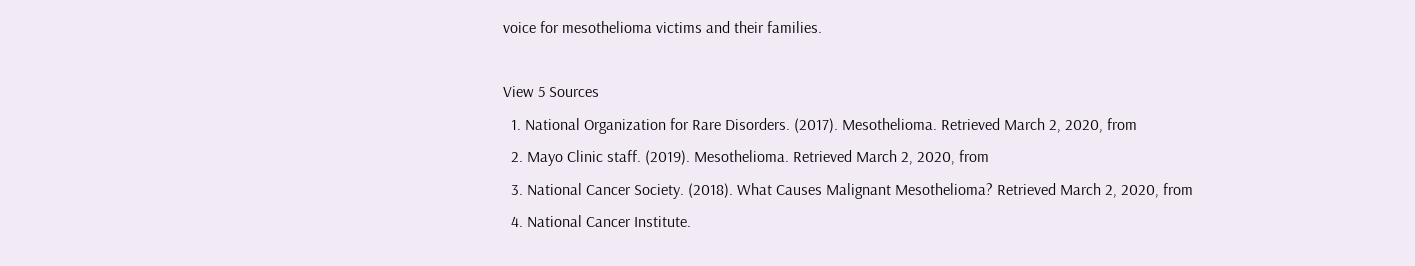voice for mesothelioma victims and their families.

View 5 Sources
  1. National Organization for Rare Disorders. (2017). Mesothelioma. Retrieved March 2, 2020, from
  2. Mayo Clinic staff. (2019). Mesothelioma. Retrieved March 2, 2020, from
  3. National Cancer Society. (2018). What Causes Malignant Mesothelioma? Retrieved March 2, 2020, from
  4. National Cancer Institute.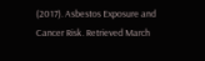(2017). Asbestos Exposure and Cancer Risk. Retrieved March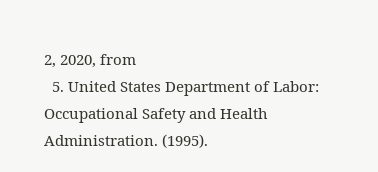2, 2020, from
  5. United States Department of Labor: Occupational Safety and Health Administration. (1995).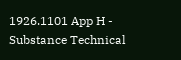1926.1101 App H - Substance Technical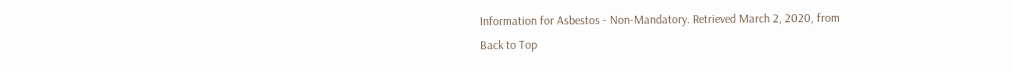Information for Asbestos - Non-Mandatory. Retrieved March 2, 2020, from
Back to Top